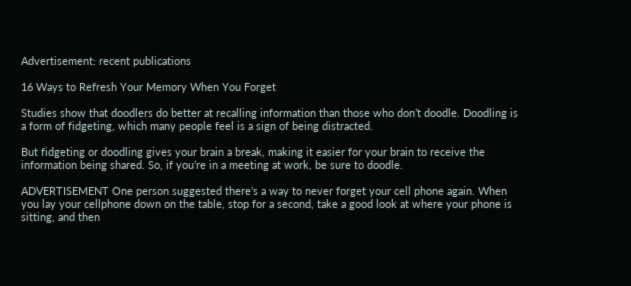Advertisement: recent publications

16 Ways to Refresh Your Memory When You Forget

Studies show that doodlers do better at recalling information than those who don’t doodle. Doodling is a form of fidgeting, which many people feel is a sign of being distracted.

But fidgeting or doodling gives your brain a break, making it easier for your brain to receive the information being shared. So, if you’re in a meeting at work, be sure to doodle.

ADVERTISEMENT One person suggested there’s a way to never forget your cell phone again. When you lay your cellphone down on the table, stop for a second, take a good look at where your phone is sitting, and then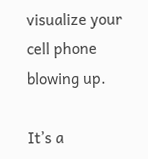visualize your cell phone blowing up.

It’s a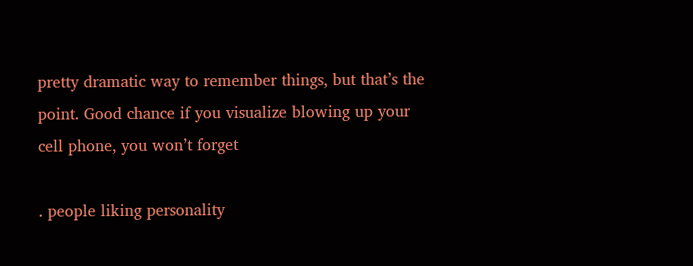pretty dramatic way to remember things, but that’s the point. Good chance if you visualize blowing up your cell phone, you won’t forget

. people liking personality